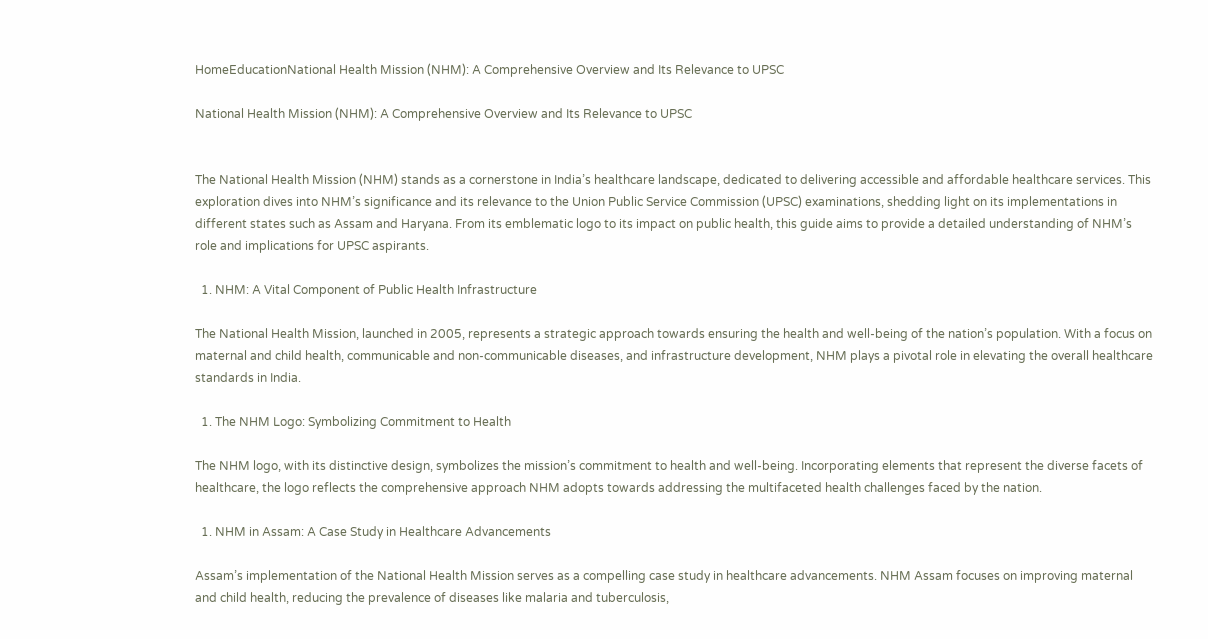HomeEducationNational Health Mission (NHM): A Comprehensive Overview and Its Relevance to UPSC

National Health Mission (NHM): A Comprehensive Overview and Its Relevance to UPSC


The National Health Mission (NHM) stands as a cornerstone in India’s healthcare landscape, dedicated to delivering accessible and affordable healthcare services. This exploration dives into NHM’s significance and its relevance to the Union Public Service Commission (UPSC) examinations, shedding light on its implementations in different states such as Assam and Haryana. From its emblematic logo to its impact on public health, this guide aims to provide a detailed understanding of NHM’s role and implications for UPSC aspirants.

  1. NHM: A Vital Component of Public Health Infrastructure

The National Health Mission, launched in 2005, represents a strategic approach towards ensuring the health and well-being of the nation’s population. With a focus on maternal and child health, communicable and non-communicable diseases, and infrastructure development, NHM plays a pivotal role in elevating the overall healthcare standards in India.

  1. The NHM Logo: Symbolizing Commitment to Health

The NHM logo, with its distinctive design, symbolizes the mission’s commitment to health and well-being. Incorporating elements that represent the diverse facets of healthcare, the logo reflects the comprehensive approach NHM adopts towards addressing the multifaceted health challenges faced by the nation.

  1. NHM in Assam: A Case Study in Healthcare Advancements

Assam’s implementation of the National Health Mission serves as a compelling case study in healthcare advancements. NHM Assam focuses on improving maternal and child health, reducing the prevalence of diseases like malaria and tuberculosis,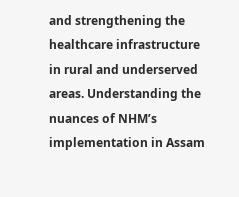and strengthening the healthcare infrastructure in rural and underserved areas. Understanding the nuances of NHM’s implementation in Assam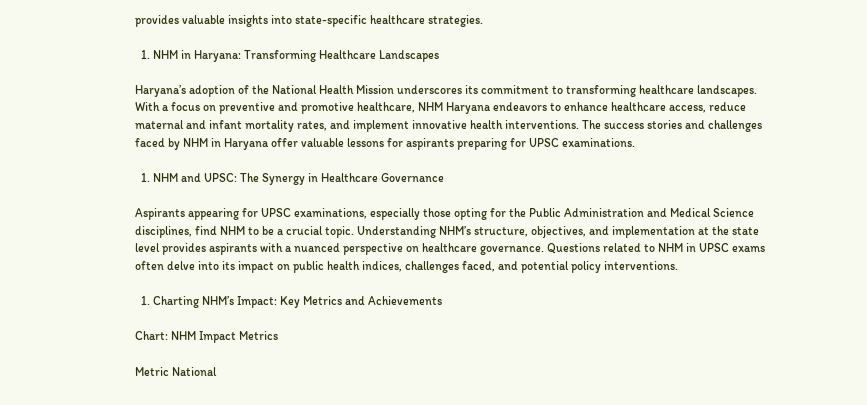provides valuable insights into state-specific healthcare strategies.

  1. NHM in Haryana: Transforming Healthcare Landscapes

Haryana’s adoption of the National Health Mission underscores its commitment to transforming healthcare landscapes. With a focus on preventive and promotive healthcare, NHM Haryana endeavors to enhance healthcare access, reduce maternal and infant mortality rates, and implement innovative health interventions. The success stories and challenges faced by NHM in Haryana offer valuable lessons for aspirants preparing for UPSC examinations.

  1. NHM and UPSC: The Synergy in Healthcare Governance

Aspirants appearing for UPSC examinations, especially those opting for the Public Administration and Medical Science disciplines, find NHM to be a crucial topic. Understanding NHM’s structure, objectives, and implementation at the state level provides aspirants with a nuanced perspective on healthcare governance. Questions related to NHM in UPSC exams often delve into its impact on public health indices, challenges faced, and potential policy interventions.

  1. Charting NHM’s Impact: Key Metrics and Achievements

Chart: NHM Impact Metrics

Metric National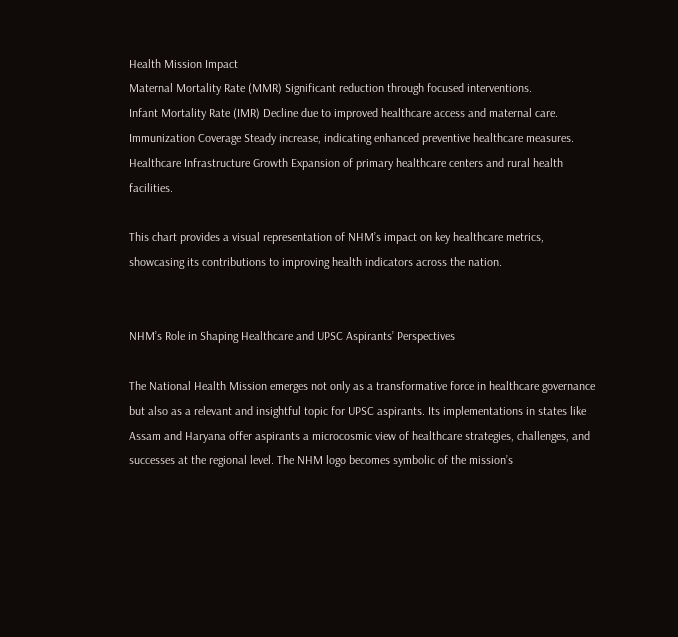Health Mission Impact
Maternal Mortality Rate (MMR) Significant reduction through focused interventions.
Infant Mortality Rate (IMR) Decline due to improved healthcare access and maternal care.
Immunization Coverage Steady increase, indicating enhanced preventive healthcare measures.
Healthcare Infrastructure Growth Expansion of primary healthcare centers and rural health facilities.

This chart provides a visual representation of NHM’s impact on key healthcare metrics, showcasing its contributions to improving health indicators across the nation.


NHM’s Role in Shaping Healthcare and UPSC Aspirants’ Perspectives

The National Health Mission emerges not only as a transformative force in healthcare governance but also as a relevant and insightful topic for UPSC aspirants. Its implementations in states like Assam and Haryana offer aspirants a microcosmic view of healthcare strategies, challenges, and successes at the regional level. The NHM logo becomes symbolic of the mission’s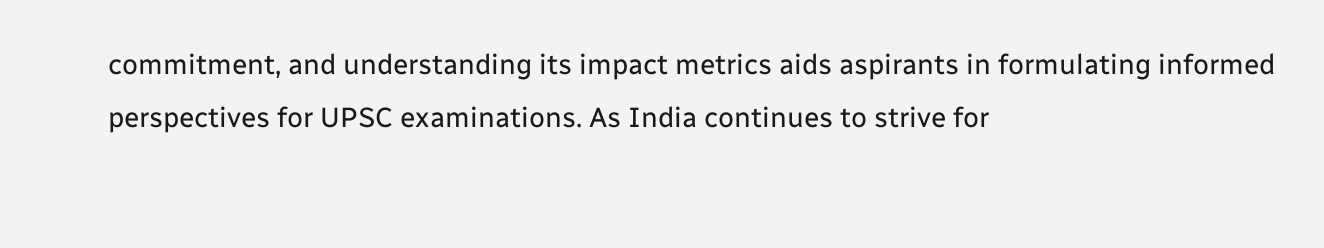commitment, and understanding its impact metrics aids aspirants in formulating informed perspectives for UPSC examinations. As India continues to strive for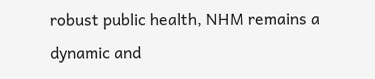robust public health, NHM remains a dynamic and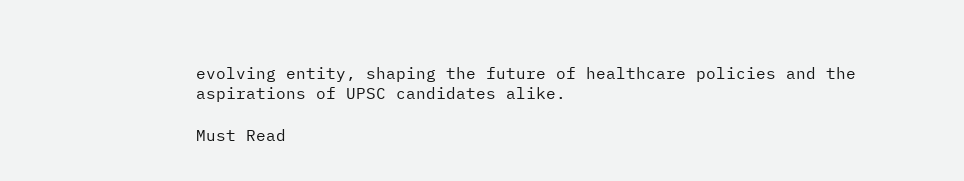evolving entity, shaping the future of healthcare policies and the aspirations of UPSC candidates alike.

Must Read